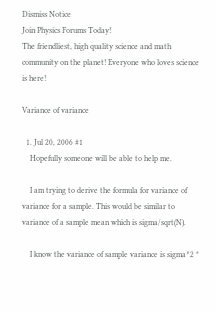Dismiss Notice
Join Physics Forums Today!
The friendliest, high quality science and math community on the planet! Everyone who loves science is here!

Variance of variance

  1. Jul 20, 2006 #1
    Hopefully someone will be able to help me.

    I am trying to derive the formula for variance of variance for a sample. This would be similar to variance of a sample mean which is sigma/sqrt(N).

    I know the variance of sample variance is sigma^2 *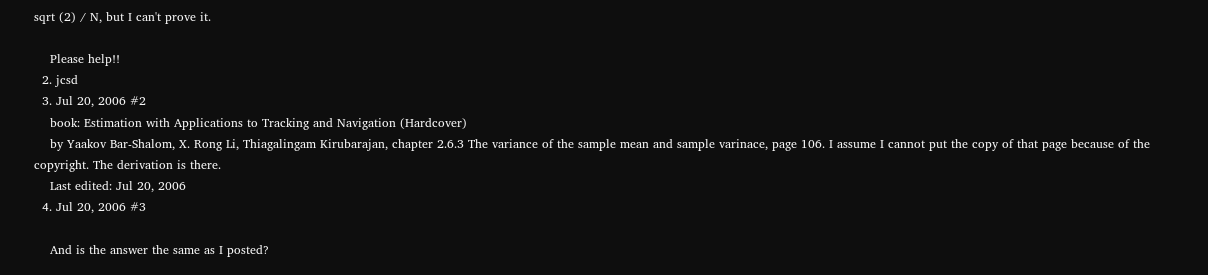sqrt (2) / N, but I can't prove it.

    Please help!!
  2. jcsd
  3. Jul 20, 2006 #2
    book: Estimation with Applications to Tracking and Navigation (Hardcover)
    by Yaakov Bar-Shalom, X. Rong Li, Thiagalingam Kirubarajan, chapter 2.6.3 The variance of the sample mean and sample varinace, page 106. I assume I cannot put the copy of that page because of the copyright. The derivation is there.
    Last edited: Jul 20, 2006
  4. Jul 20, 2006 #3

    And is the answer the same as I posted?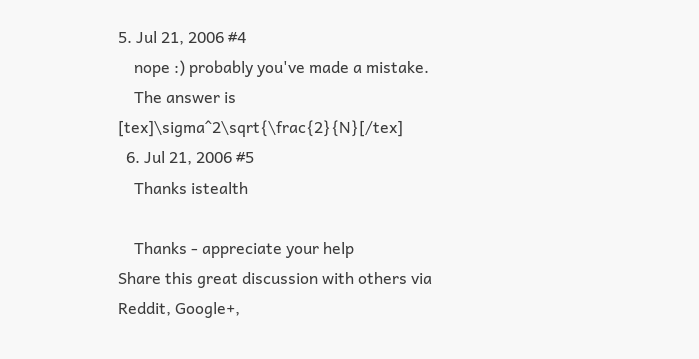5. Jul 21, 2006 #4
    nope :) probably you've made a mistake.
    The answer is [tex]\sigma^2\sqrt{\frac{2}{N}[/tex]
  6. Jul 21, 2006 #5
    Thanks istealth

    Thanks - appreciate your help
Share this great discussion with others via Reddit, Google+,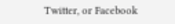Twitter, or Facebook